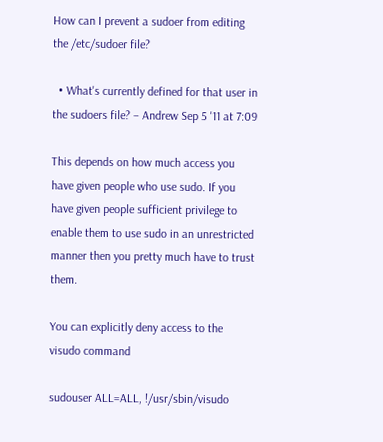How can I prevent a sudoer from editing the /etc/sudoer file?

  • What's currently defined for that user in the sudoers file? – Andrew Sep 5 '11 at 7:09

This depends on how much access you have given people who use sudo. If you have given people sufficient privilege to enable them to use sudo in an unrestricted manner then you pretty much have to trust them.

You can explicitly deny access to the visudo command

sudouser ALL=ALL, !/usr/sbin/visudo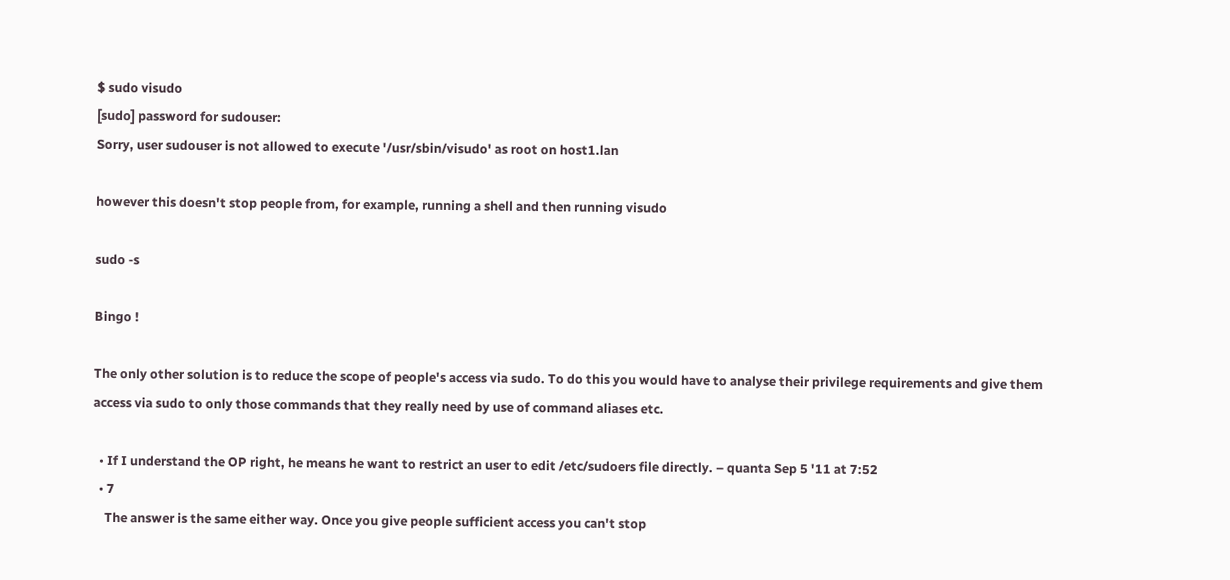$ sudo visudo
[sudo] password for sudouser:
Sorry, user sudouser is not allowed to execute '/usr/sbin/visudo' as root on host1.lan

however this doesn't stop people from, for example, running a shell and then running visudo

sudo -s

Bingo !

The only other solution is to reduce the scope of people's access via sudo. To do this you would have to analyse their privilege requirements and give them access via sudo to only those commands that they really need by use of command aliases etc.

  • If I understand the OP right, he means he want to restrict an user to edit /etc/sudoers file directly. – quanta Sep 5 '11 at 7:52
  • 7
    The answer is the same either way. Once you give people sufficient access you can't stop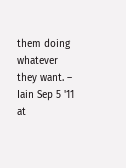them doing whatever they want. – Iain Sep 5 '11 at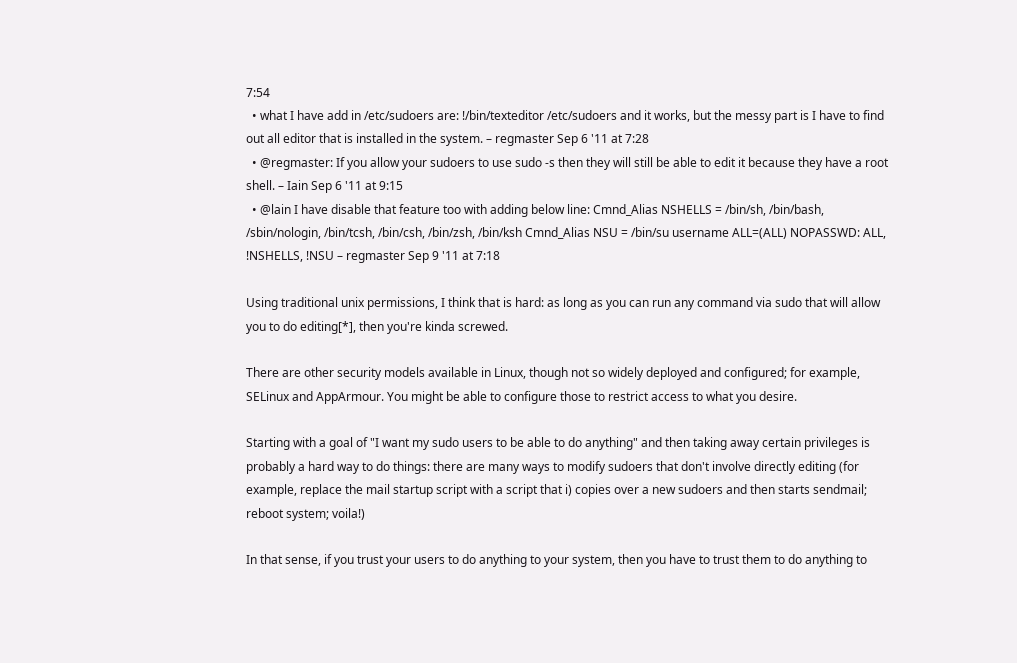7:54
  • what I have add in /etc/sudoers are: !/bin/texteditor /etc/sudoers and it works, but the messy part is I have to find out all editor that is installed in the system. – regmaster Sep 6 '11 at 7:28
  • @regmaster: If you allow your sudoers to use sudo -s then they will still be able to edit it because they have a root shell. – Iain Sep 6 '11 at 9:15
  • @lain I have disable that feature too with adding below line: Cmnd_Alias NSHELLS = /bin/sh, /bin/bash, /sbin/nologin, /bin/tcsh, /bin/csh, /bin/zsh, /bin/ksh Cmnd_Alias NSU = /bin/su username ALL=(ALL) NOPASSWD: ALL, !NSHELLS, !NSU – regmaster Sep 9 '11 at 7:18

Using traditional unix permissions, I think that is hard: as long as you can run any command via sudo that will allow you to do editing[*], then you're kinda screwed.

There are other security models available in Linux, though not so widely deployed and configured; for example, SELinux and AppArmour. You might be able to configure those to restrict access to what you desire.

Starting with a goal of "I want my sudo users to be able to do anything" and then taking away certain privileges is probably a hard way to do things: there are many ways to modify sudoers that don't involve directly editing (for example, replace the mail startup script with a script that i) copies over a new sudoers and then starts sendmail; reboot system; voila!)

In that sense, if you trust your users to do anything to your system, then you have to trust them to do anything to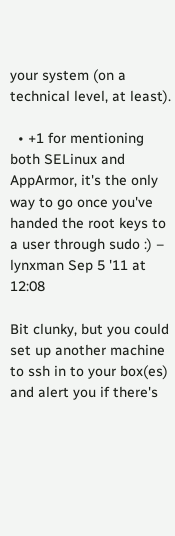your system (on a technical level, at least).

  • +1 for mentioning both SELinux and AppArmor, it's the only way to go once you've handed the root keys to a user through sudo :) – lynxman Sep 5 '11 at 12:08

Bit clunky, but you could set up another machine to ssh in to your box(es) and alert you if there's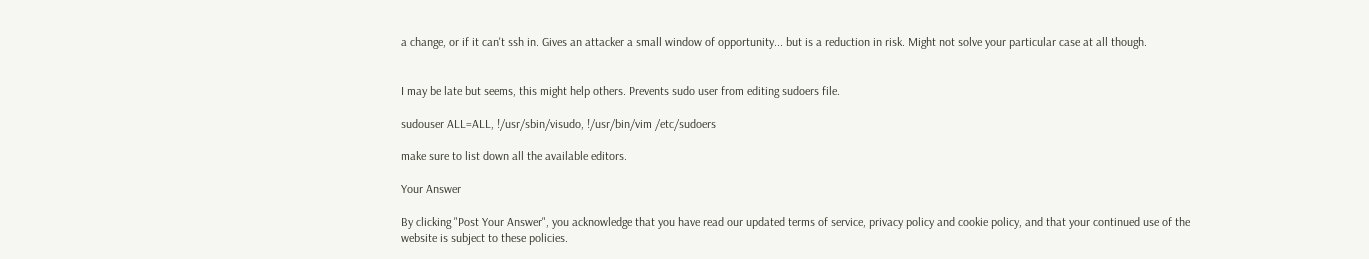a change, or if it can't ssh in. Gives an attacker a small window of opportunity... but is a reduction in risk. Might not solve your particular case at all though.


I may be late but seems, this might help others. Prevents sudo user from editing sudoers file.

sudouser ALL=ALL, !/usr/sbin/visudo, !/usr/bin/vim /etc/sudoers

make sure to list down all the available editors.

Your Answer

By clicking "Post Your Answer", you acknowledge that you have read our updated terms of service, privacy policy and cookie policy, and that your continued use of the website is subject to these policies.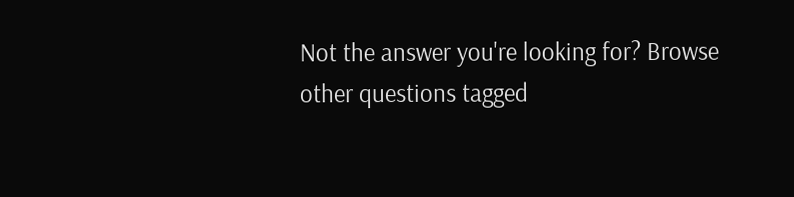Not the answer you're looking for? Browse other questions tagged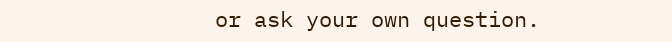or ask your own question.